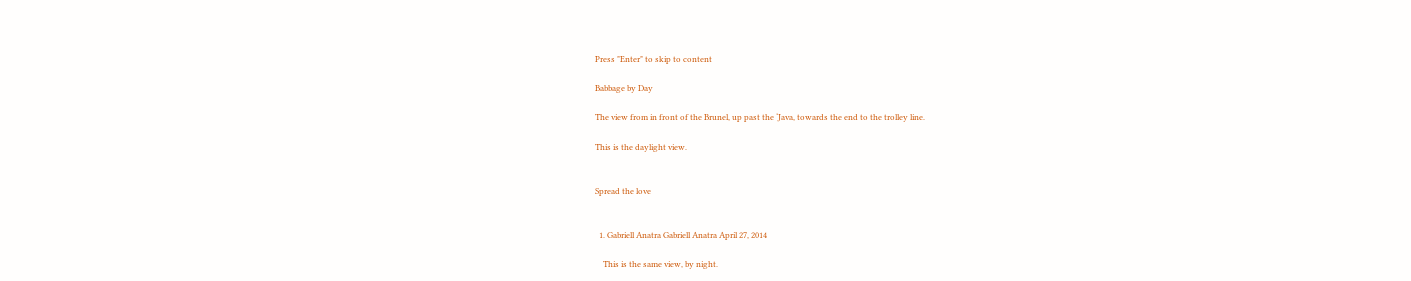Press "Enter" to skip to content

Babbage by Day

The view from in front of the Brunel, up past the ‘Java, towards the end to the trolley line.

This is the daylight view.


Spread the love


  1. Gabriell Anatra Gabriell Anatra April 27, 2014

    This is the same view, by night.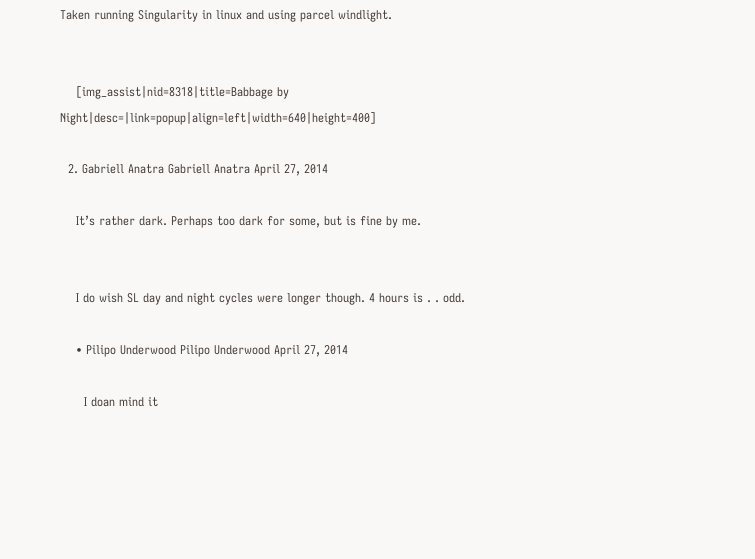Taken running Singularity in linux and using parcel windlight.


    [img_assist|nid=8318|title=Babbage by Night|desc=|link=popup|align=left|width=640|height=400]

  2. Gabriell Anatra Gabriell Anatra April 27, 2014

    It’s rather dark. Perhaps too dark for some, but is fine by me.


    I do wish SL day and night cycles were longer though. 4 hours is . . odd.

    • Pilipo Underwood Pilipo Underwood April 27, 2014

      I doan mind it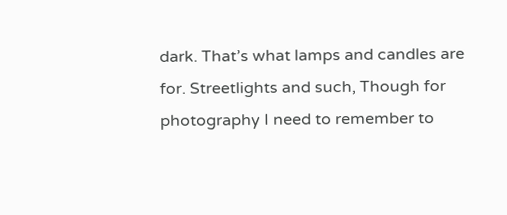dark. That’s what lamps and candles are for. Streetlights and such, Though for photography I need to remember to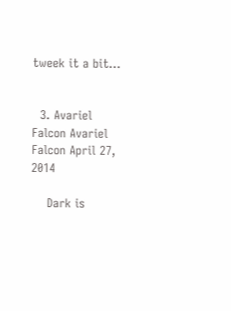tweek it a bit…


  3. Avariel Falcon Avariel Falcon April 27, 2014

    Dark is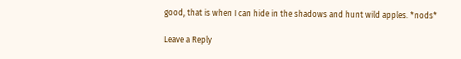good, that is when I can hide in the shadows and hunt wild apples. *nods*

Leave a Reply